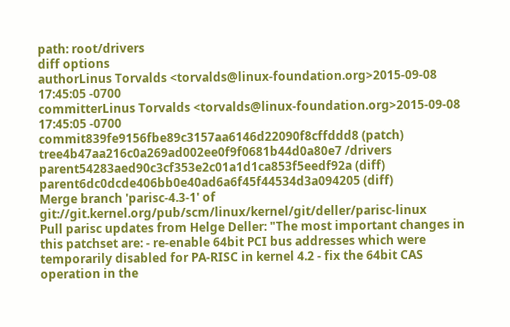path: root/drivers
diff options
authorLinus Torvalds <torvalds@linux-foundation.org>2015-09-08 17:45:05 -0700
committerLinus Torvalds <torvalds@linux-foundation.org>2015-09-08 17:45:05 -0700
commit839fe9156fbe89c3157aa6146d22090f8cffddd8 (patch)
tree4b47aa216c0a269ad002ee0f9f0681b44d0a80e7 /drivers
parent54283aed90c3cf353e2c01a1d1ca853f5eedf92a (diff)
parent6dc0dcde406bb0e40ad6a6f45f44534d3a094205 (diff)
Merge branch 'parisc-4.3-1' of git://git.kernel.org/pub/scm/linux/kernel/git/deller/parisc-linux
Pull parisc updates from Helge Deller: "The most important changes in this patchset are: - re-enable 64bit PCI bus addresses which were temporarily disabled for PA-RISC in kernel 4.2 - fix the 64bit CAS operation in the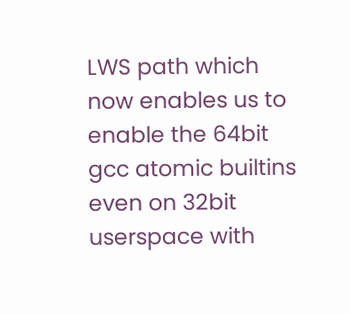LWS path which now enables us to enable the 64bit gcc atomic builtins even on 32bit userspace with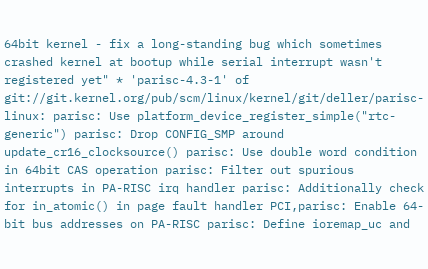64bit kernel - fix a long-standing bug which sometimes crashed kernel at bootup while serial interrupt wasn't registered yet" * 'parisc-4.3-1' of git://git.kernel.org/pub/scm/linux/kernel/git/deller/parisc-linux: parisc: Use platform_device_register_simple("rtc-generic") parisc: Drop CONFIG_SMP around update_cr16_clocksource() parisc: Use double word condition in 64bit CAS operation parisc: Filter out spurious interrupts in PA-RISC irq handler parisc: Additionally check for in_atomic() in page fault handler PCI,parisc: Enable 64-bit bus addresses on PA-RISC parisc: Define ioremap_uc and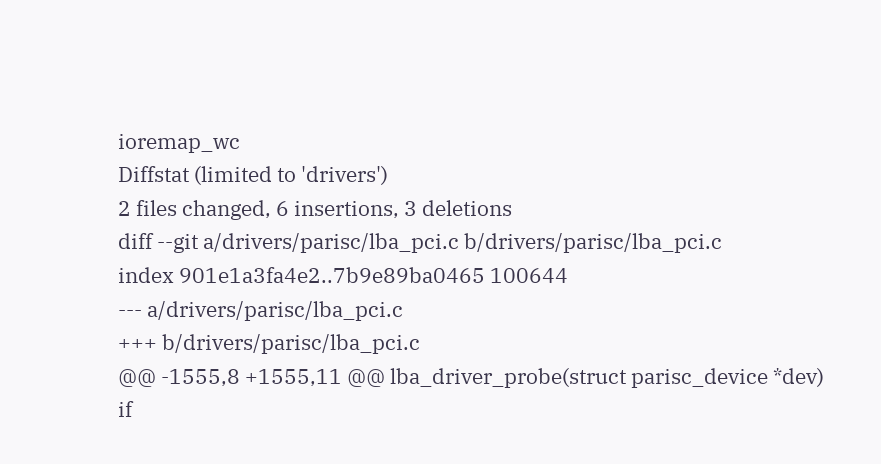ioremap_wc
Diffstat (limited to 'drivers')
2 files changed, 6 insertions, 3 deletions
diff --git a/drivers/parisc/lba_pci.c b/drivers/parisc/lba_pci.c
index 901e1a3fa4e2..7b9e89ba0465 100644
--- a/drivers/parisc/lba_pci.c
+++ b/drivers/parisc/lba_pci.c
@@ -1555,8 +1555,11 @@ lba_driver_probe(struct parisc_device *dev)
if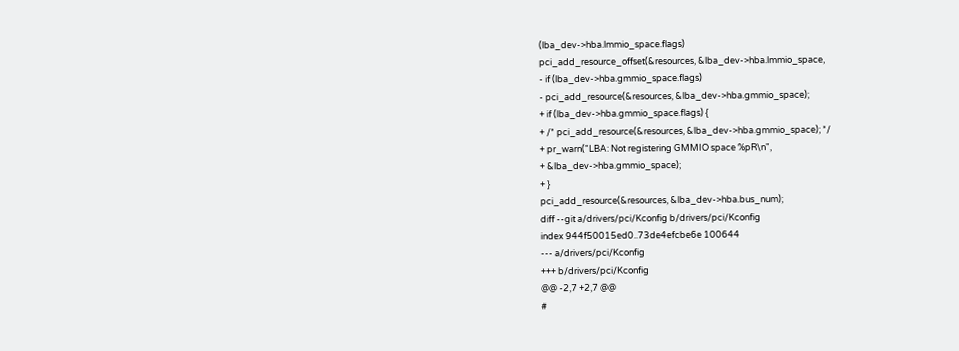(lba_dev->hba.lmmio_space.flags)
pci_add_resource_offset(&resources, &lba_dev->hba.lmmio_space,
- if (lba_dev->hba.gmmio_space.flags)
- pci_add_resource(&resources, &lba_dev->hba.gmmio_space);
+ if (lba_dev->hba.gmmio_space.flags) {
+ /* pci_add_resource(&resources, &lba_dev->hba.gmmio_space); */
+ pr_warn("LBA: Not registering GMMIO space %pR\n",
+ &lba_dev->hba.gmmio_space);
+ }
pci_add_resource(&resources, &lba_dev->hba.bus_num);
diff --git a/drivers/pci/Kconfig b/drivers/pci/Kconfig
index 944f50015ed0..73de4efcbe6e 100644
--- a/drivers/pci/Kconfig
+++ b/drivers/pci/Kconfig
@@ -2,7 +2,7 @@
#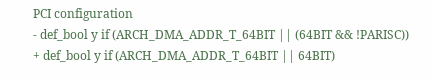PCI configuration
- def_bool y if (ARCH_DMA_ADDR_T_64BIT || (64BIT && !PARISC))
+ def_bool y if (ARCH_DMA_ADDR_T_64BIT || 64BIT)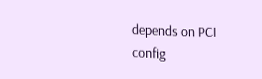depends on PCI
config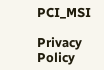PCI_MSI

Privacy Policy